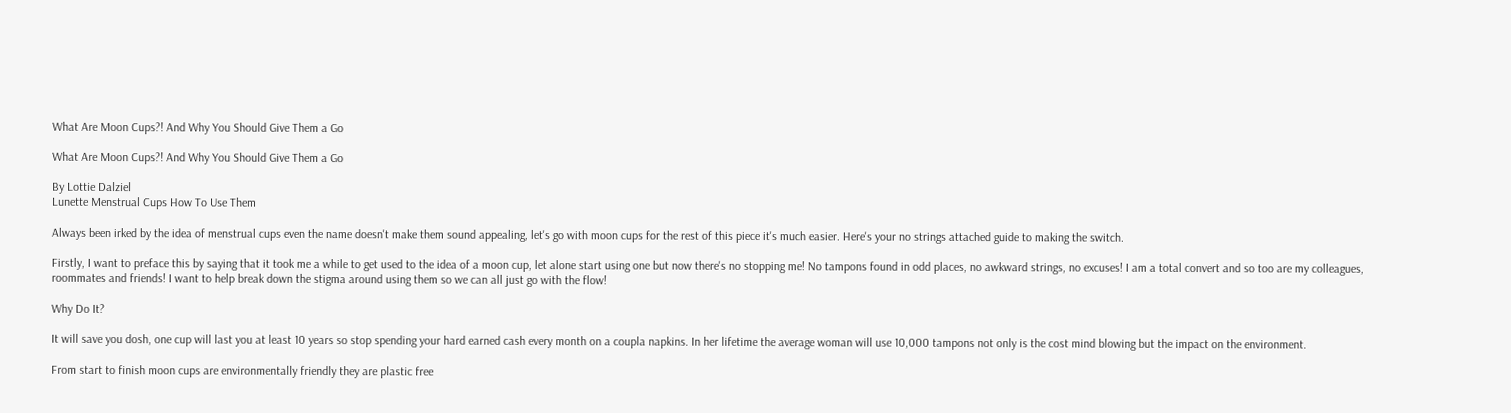What Are Moon Cups?! And Why You Should Give Them a Go

What Are Moon Cups?! And Why You Should Give Them a Go

By Lottie Dalziel
Lunette Menstrual Cups How To Use Them

Always been irked by the idea of menstrual cups even the name doesn't make them sound appealing, let's go with moon cups for the rest of this piece it's much easier. Here's your no strings attached guide to making the switch.

Firstly, I want to preface this by saying that it took me a while to get used to the idea of a moon cup, let alone start using one but now there's no stopping me! No tampons found in odd places, no awkward strings, no excuses! I am a total convert and so too are my colleagues, roommates and friends! I want to help break down the stigma around using them so we can all just go with the flow!

Why Do It?

It will save you dosh, one cup will last you at least 10 years so stop spending your hard earned cash every month on a coupla napkins. In her lifetime the average woman will use 10,000 tampons not only is the cost mind blowing but the impact on the environment.

From start to finish moon cups are environmentally friendly they are plastic free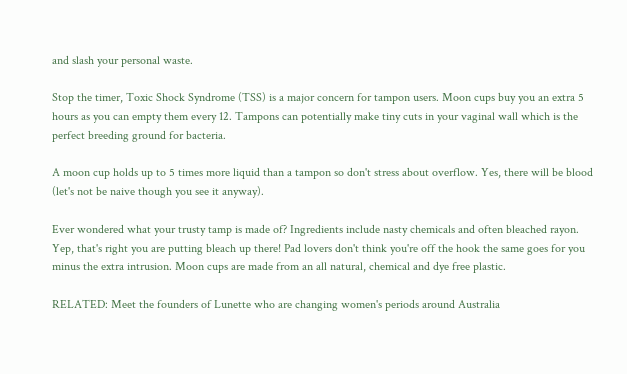and slash your personal waste.

Stop the timer, Toxic Shock Syndrome (TSS) is a major concern for tampon users. Moon cups buy you an extra 5 hours as you can empty them every 12. Tampons can potentially make tiny cuts in your vaginal wall which is the perfect breeding ground for bacteria.

A moon cup holds up to 5 times more liquid than a tampon so don't stress about overflow. Yes, there will be blood (let's not be naive though you see it anyway).

Ever wondered what your trusty tamp is made of? Ingredients include nasty chemicals and often bleached rayon. Yep, that's right you are putting bleach up there! Pad lovers don't think you're off the hook the same goes for you minus the extra intrusion. Moon cups are made from an all natural, chemical and dye free plastic.

RELATED: Meet the founders of Lunette who are changing women's periods around Australia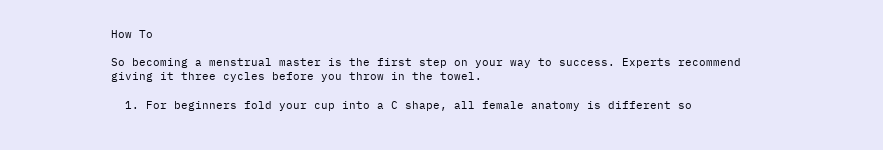How To

So becoming a menstrual master is the first step on your way to success. Experts recommend giving it three cycles before you throw in the towel.

  1. For beginners fold your cup into a C shape, all female anatomy is different so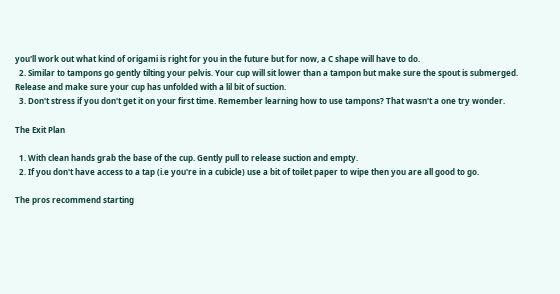you'll work out what kind of origami is right for you in the future but for now, a C shape will have to do.
  2. Similar to tampons go gently tilting your pelvis. Your cup will sit lower than a tampon but make sure the spout is submerged. Release and make sure your cup has unfolded with a lil bit of suction.
  3. Don't stress if you don't get it on your first time. Remember learning how to use tampons? That wasn't a one try wonder.

The Exit Plan

  1. With clean hands grab the base of the cup. Gently pull to release suction and empty.
  2. If you don't have access to a tap (i.e you're in a cubicle) use a bit of toilet paper to wipe then you are all good to go.

The pros recommend starting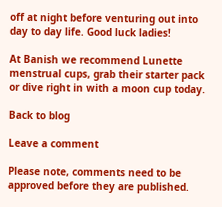off at night before venturing out into day to day life. Good luck ladies!

At Banish we recommend Lunette menstrual cups, grab their starter pack or dive right in with a moon cup today.

Back to blog

Leave a comment

Please note, comments need to be approved before they are published.